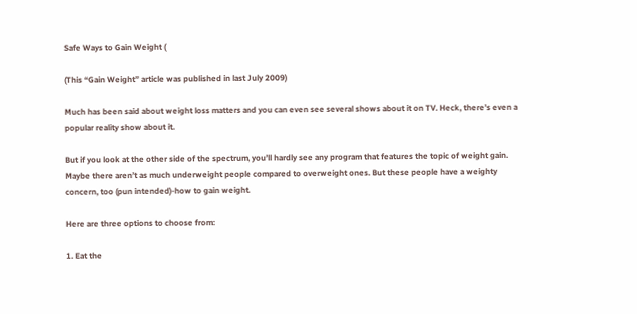Safe Ways to Gain Weight (

(This “Gain Weight” article was published in last July 2009)

Much has been said about weight loss matters and you can even see several shows about it on TV. Heck, there’s even a popular reality show about it.

But if you look at the other side of the spectrum, you’ll hardly see any program that features the topic of weight gain. Maybe there aren’t as much underweight people compared to overweight ones. But these people have a weighty concern, too (pun intended)-how to gain weight.

Here are three options to choose from:

1. Eat the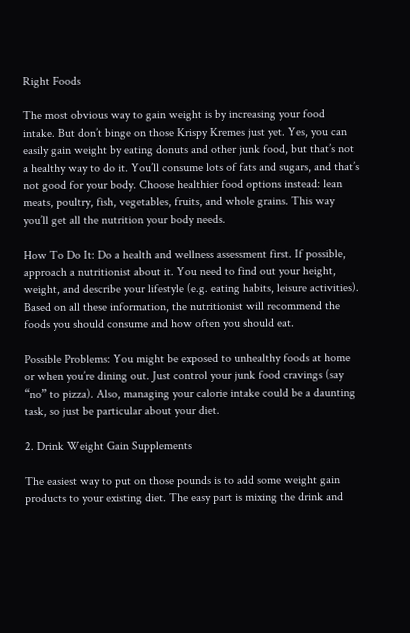Right Foods

The most obvious way to gain weight is by increasing your food intake. But don’t binge on those Krispy Kremes just yet. Yes, you can easily gain weight by eating donuts and other junk food, but that’s not a healthy way to do it. You’ll consume lots of fats and sugars, and that’s not good for your body. Choose healthier food options instead: lean meats, poultry, fish, vegetables, fruits, and whole grains. This way you’ll get all the nutrition your body needs.

How To Do It: Do a health and wellness assessment first. If possible, approach a nutritionist about it. You need to find out your height, weight, and describe your lifestyle (e.g. eating habits, leisure activities). Based on all these information, the nutritionist will recommend the foods you should consume and how often you should eat.

Possible Problems: You might be exposed to unhealthy foods at home or when you’re dining out. Just control your junk food cravings (say “no” to pizza). Also, managing your calorie intake could be a daunting task, so just be particular about your diet.

2. Drink Weight Gain Supplements

The easiest way to put on those pounds is to add some weight gain products to your existing diet. The easy part is mixing the drink and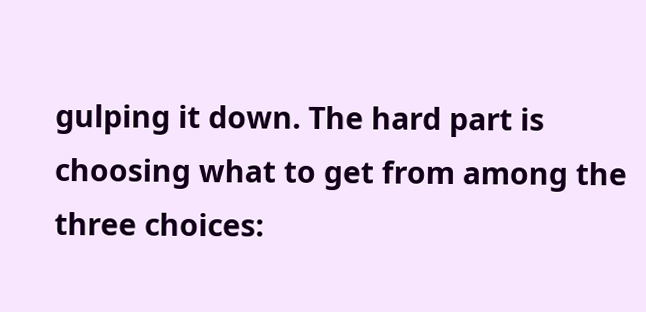gulping it down. The hard part is choosing what to get from among the three choices: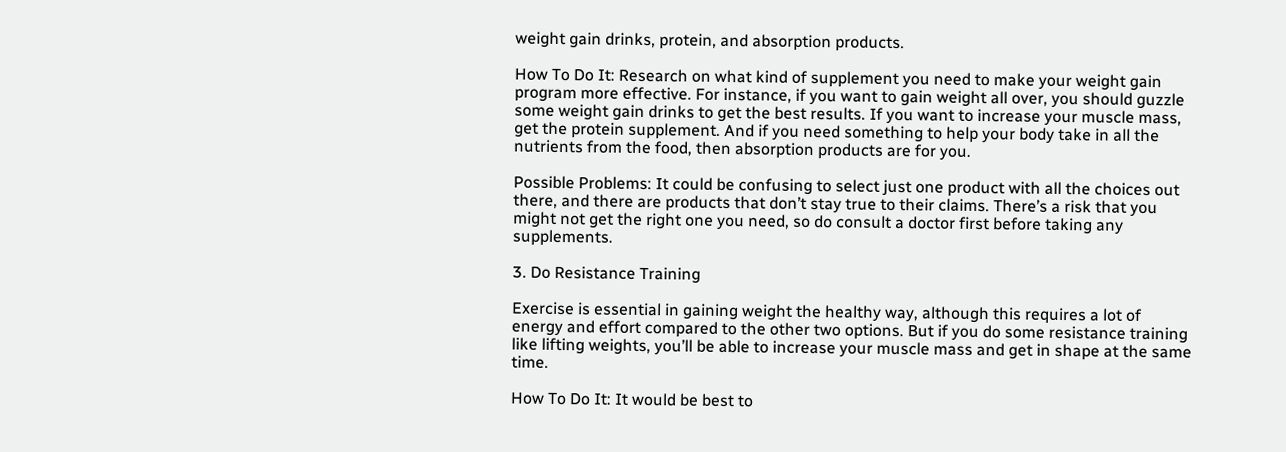weight gain drinks, protein, and absorption products.

How To Do It: Research on what kind of supplement you need to make your weight gain program more effective. For instance, if you want to gain weight all over, you should guzzle some weight gain drinks to get the best results. If you want to increase your muscle mass, get the protein supplement. And if you need something to help your body take in all the nutrients from the food, then absorption products are for you.

Possible Problems: It could be confusing to select just one product with all the choices out there, and there are products that don’t stay true to their claims. There’s a risk that you might not get the right one you need, so do consult a doctor first before taking any supplements.

3. Do Resistance Training

Exercise is essential in gaining weight the healthy way, although this requires a lot of energy and effort compared to the other two options. But if you do some resistance training like lifting weights, you’ll be able to increase your muscle mass and get in shape at the same time.

How To Do It: It would be best to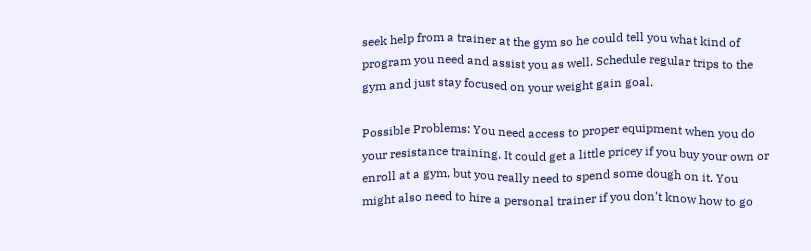seek help from a trainer at the gym so he could tell you what kind of program you need and assist you as well. Schedule regular trips to the gym and just stay focused on your weight gain goal.

Possible Problems: You need access to proper equipment when you do your resistance training. It could get a little pricey if you buy your own or enroll at a gym, but you really need to spend some dough on it. You might also need to hire a personal trainer if you don’t know how to go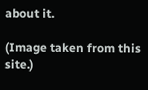about it.

(Image taken from this site.)